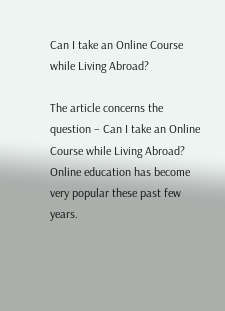Can I take an Online Course while Living Abroad?

The article concerns the question – Can I take an Online Course while Living Abroad? Online education has become very popular these past few years.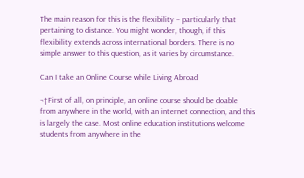The main reason for this is the flexibility – particularly that pertaining to distance. You might wonder, though, if this flexibility extends across international borders. There is no simple answer to this question, as it varies by circumstance.

Can I take an Online Course while Living Abroad

¬†First of all, on principle, an online course should be doable from anywhere in the world, with an internet connection, and this is largely the case. Most online education institutions welcome students from anywhere in the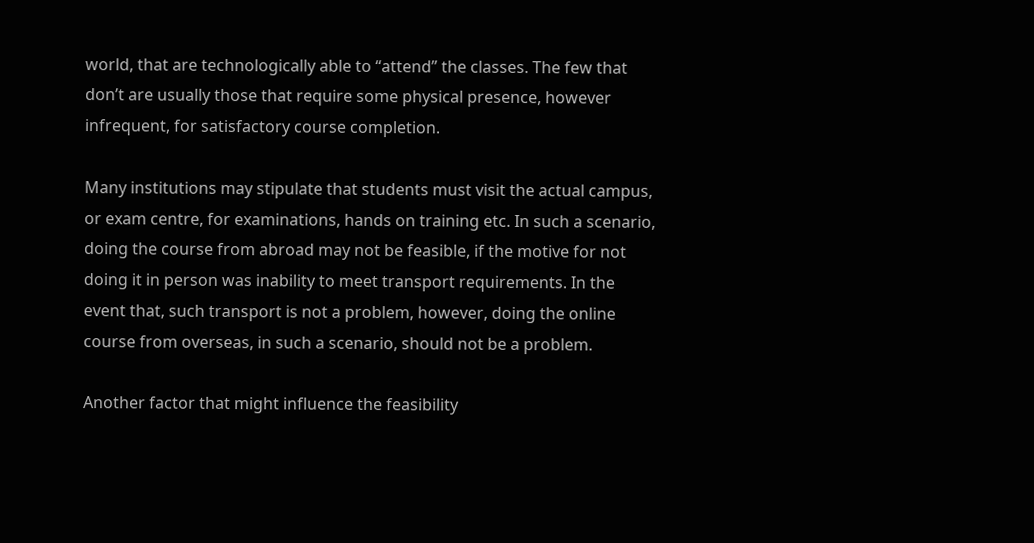world, that are technologically able to “attend” the classes. The few that don’t are usually those that require some physical presence, however infrequent, for satisfactory course completion.

Many institutions may stipulate that students must visit the actual campus, or exam centre, for examinations, hands on training etc. In such a scenario, doing the course from abroad may not be feasible, if the motive for not doing it in person was inability to meet transport requirements. In the event that, such transport is not a problem, however, doing the online course from overseas, in such a scenario, should not be a problem.

Another factor that might influence the feasibility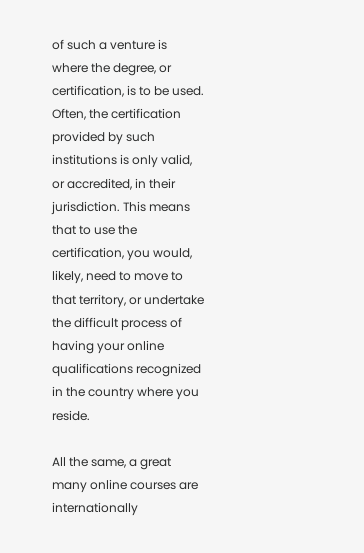of such a venture is where the degree, or certification, is to be used. Often, the certification provided by such institutions is only valid, or accredited, in their jurisdiction. This means that to use the certification, you would, likely, need to move to that territory, or undertake the difficult process of having your online qualifications recognized in the country where you reside.

All the same, a great many online courses are internationally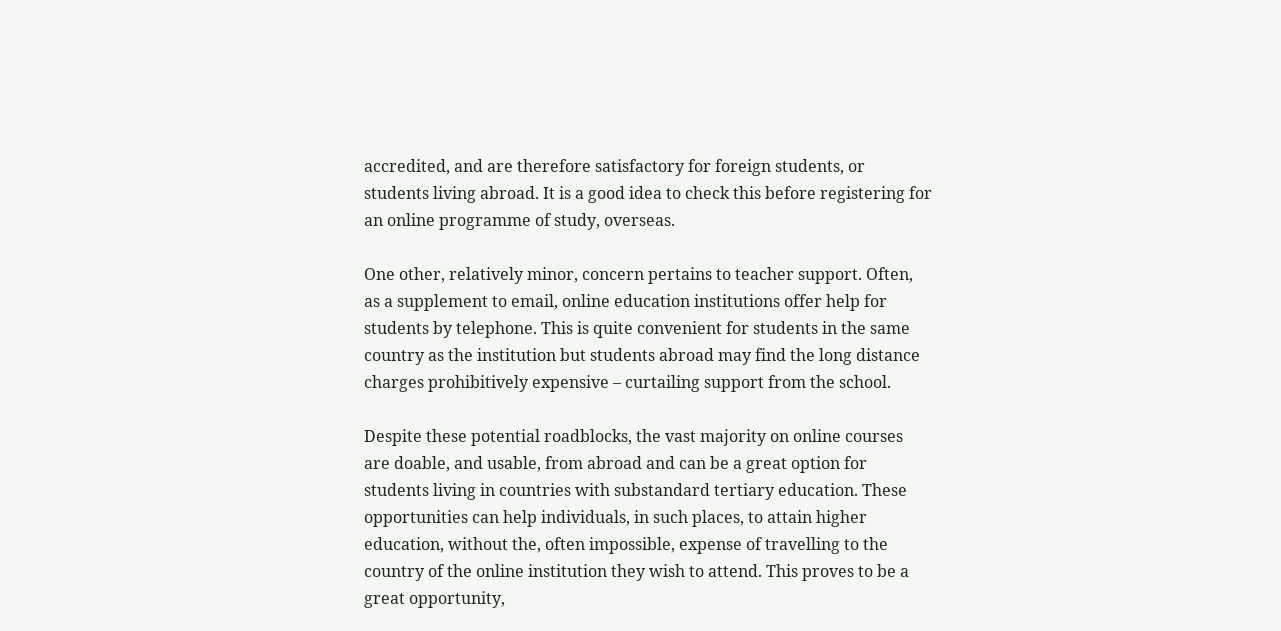accredited, and are therefore satisfactory for foreign students, or students living abroad. It is a good idea to check this before registering for an online programme of study, overseas.

One other, relatively minor, concern pertains to teacher support. Often, as a supplement to email, online education institutions offer help for students by telephone. This is quite convenient for students in the same country as the institution but students abroad may find the long distance charges prohibitively expensive – curtailing support from the school.

Despite these potential roadblocks, the vast majority on online courses are doable, and usable, from abroad and can be a great option for students living in countries with substandard tertiary education. These opportunities can help individuals, in such places, to attain higher education, without the, often impossible, expense of travelling to the country of the online institution they wish to attend. This proves to be a great opportunity,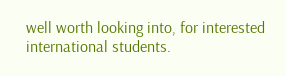well worth looking into, for interested international students.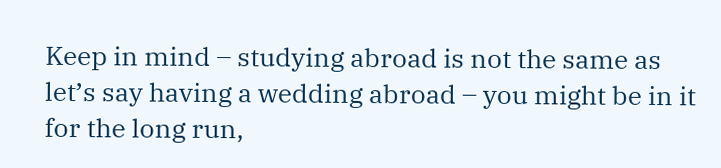Keep in mind – studying abroad is not the same as let’s say having a wedding abroad – you might be in it for the long run,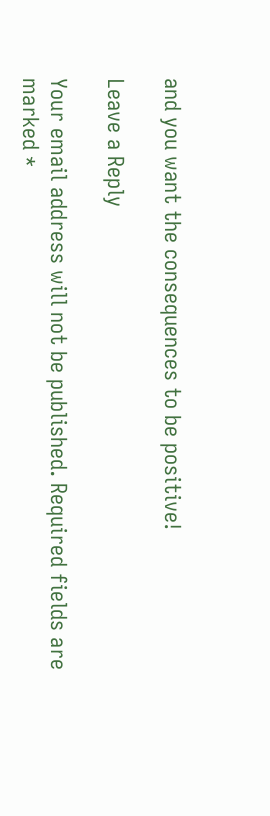and you want the consequences to be positive!

Leave a Reply

Your email address will not be published. Required fields are marked *